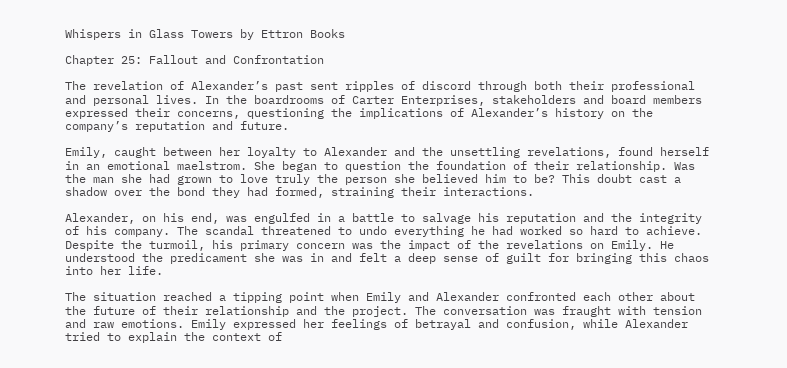Whispers in Glass Towers by Ettron Books

Chapter 25: Fallout and Confrontation

The revelation of Alexander’s past sent ripples of discord through both their professional and personal lives. In the boardrooms of Carter Enterprises, stakeholders and board members expressed their concerns, questioning the implications of Alexander’s history on the company’s reputation and future.

Emily, caught between her loyalty to Alexander and the unsettling revelations, found herself in an emotional maelstrom. She began to question the foundation of their relationship. Was the man she had grown to love truly the person she believed him to be? This doubt cast a shadow over the bond they had formed, straining their interactions.

Alexander, on his end, was engulfed in a battle to salvage his reputation and the integrity of his company. The scandal threatened to undo everything he had worked so hard to achieve. Despite the turmoil, his primary concern was the impact of the revelations on Emily. He understood the predicament she was in and felt a deep sense of guilt for bringing this chaos into her life.

The situation reached a tipping point when Emily and Alexander confronted each other about the future of their relationship and the project. The conversation was fraught with tension and raw emotions. Emily expressed her feelings of betrayal and confusion, while Alexander tried to explain the context of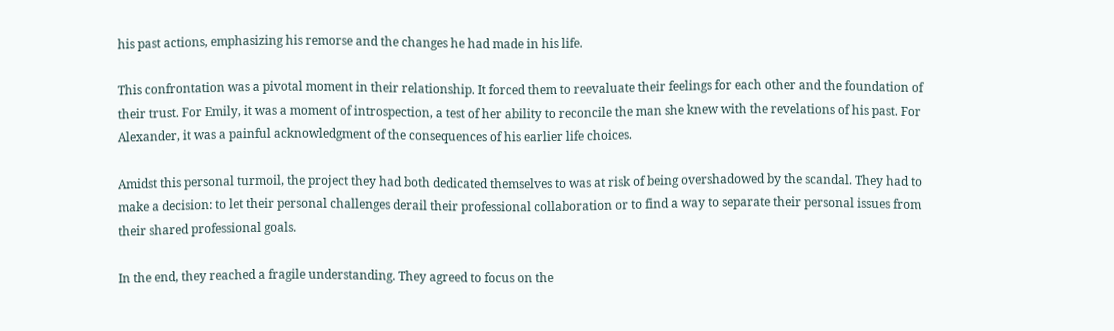his past actions, emphasizing his remorse and the changes he had made in his life.

This confrontation was a pivotal moment in their relationship. It forced them to reevaluate their feelings for each other and the foundation of their trust. For Emily, it was a moment of introspection, a test of her ability to reconcile the man she knew with the revelations of his past. For Alexander, it was a painful acknowledgment of the consequences of his earlier life choices.

Amidst this personal turmoil, the project they had both dedicated themselves to was at risk of being overshadowed by the scandal. They had to make a decision: to let their personal challenges derail their professional collaboration or to find a way to separate their personal issues from their shared professional goals.

In the end, they reached a fragile understanding. They agreed to focus on the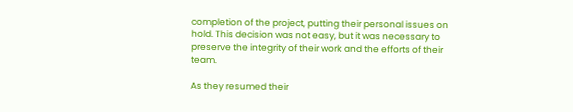completion of the project, putting their personal issues on hold. This decision was not easy, but it was necessary to preserve the integrity of their work and the efforts of their team.

As they resumed their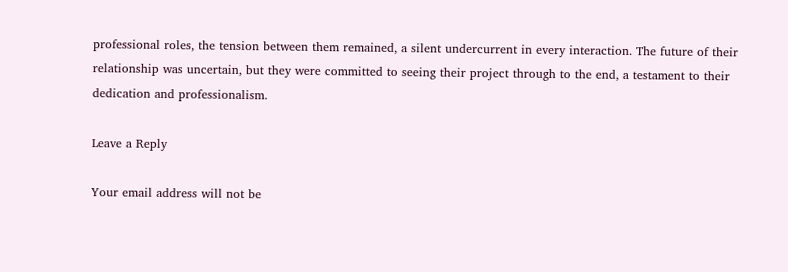professional roles, the tension between them remained, a silent undercurrent in every interaction. The future of their relationship was uncertain, but they were committed to seeing their project through to the end, a testament to their dedication and professionalism.

Leave a Reply

Your email address will not be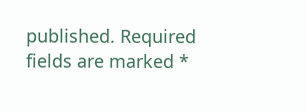published. Required fields are marked *